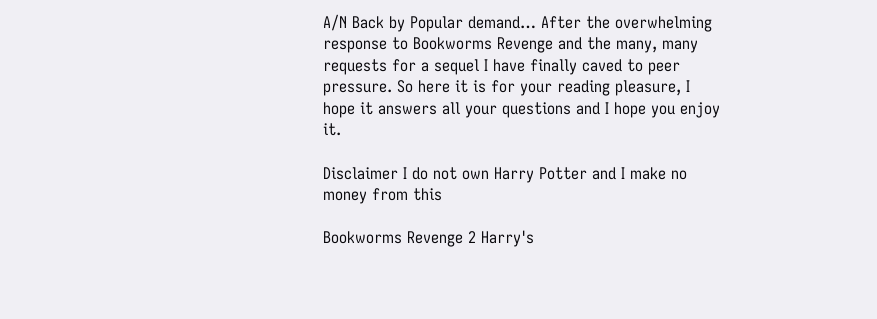A/N Back by Popular demand… After the overwhelming response to Bookworms Revenge and the many, many requests for a sequel I have finally caved to peer pressure. So here it is for your reading pleasure, I hope it answers all your questions and I hope you enjoy it.

Disclaimer I do not own Harry Potter and I make no money from this

Bookworms Revenge 2 Harry's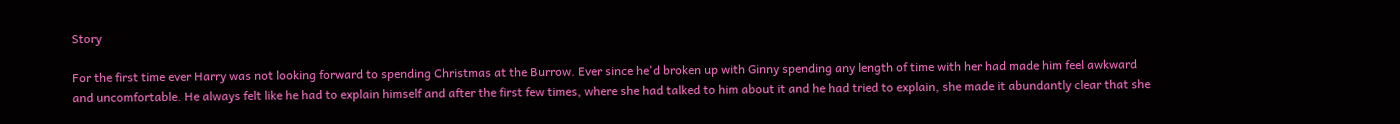Story

For the first time ever Harry was not looking forward to spending Christmas at the Burrow. Ever since he'd broken up with Ginny spending any length of time with her had made him feel awkward and uncomfortable. He always felt like he had to explain himself and after the first few times, where she had talked to him about it and he had tried to explain, she made it abundantly clear that she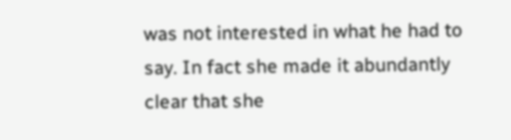was not interested in what he had to say. In fact she made it abundantly clear that she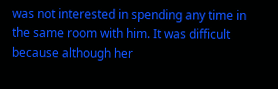was not interested in spending any time in the same room with him. It was difficult because although her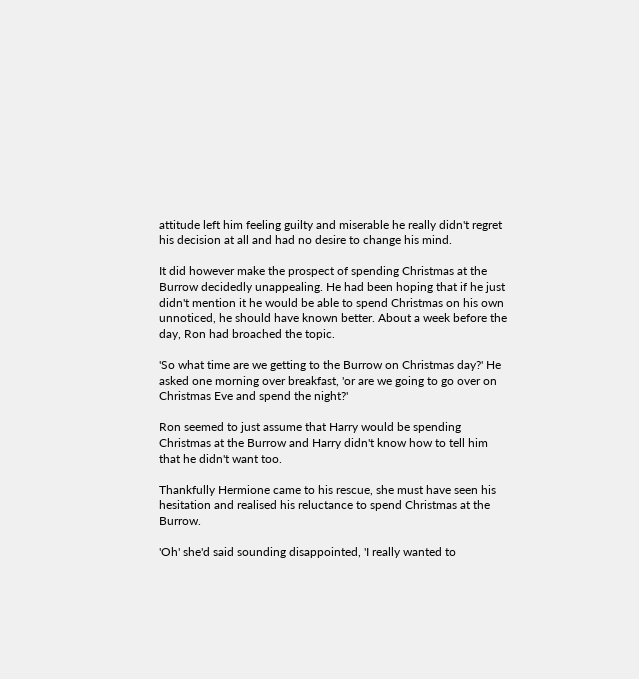attitude left him feeling guilty and miserable he really didn't regret his decision at all and had no desire to change his mind.

It did however make the prospect of spending Christmas at the Burrow decidedly unappealing. He had been hoping that if he just didn't mention it he would be able to spend Christmas on his own unnoticed, he should have known better. About a week before the day, Ron had broached the topic.

'So what time are we getting to the Burrow on Christmas day?' He asked one morning over breakfast, 'or are we going to go over on Christmas Eve and spend the night?'

Ron seemed to just assume that Harry would be spending Christmas at the Burrow and Harry didn't know how to tell him that he didn't want too.

Thankfully Hermione came to his rescue, she must have seen his hesitation and realised his reluctance to spend Christmas at the Burrow.

'Oh' she'd said sounding disappointed, 'I really wanted to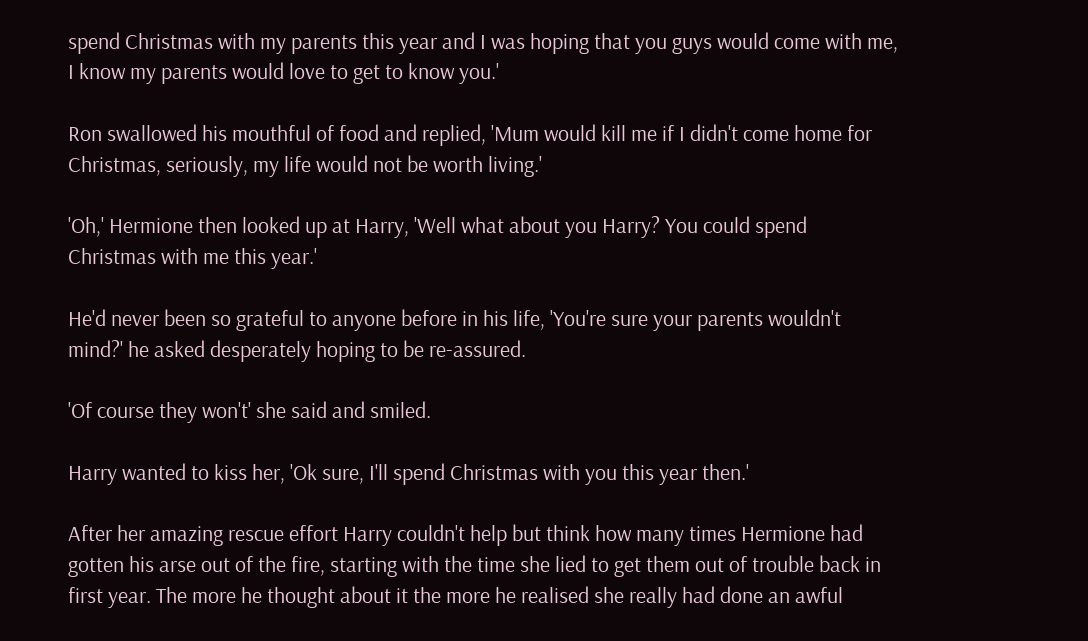spend Christmas with my parents this year and I was hoping that you guys would come with me, I know my parents would love to get to know you.'

Ron swallowed his mouthful of food and replied, 'Mum would kill me if I didn't come home for Christmas, seriously, my life would not be worth living.'

'Oh,' Hermione then looked up at Harry, 'Well what about you Harry? You could spend Christmas with me this year.'

He'd never been so grateful to anyone before in his life, 'You're sure your parents wouldn't mind?' he asked desperately hoping to be re-assured.

'Of course they won't' she said and smiled.

Harry wanted to kiss her, 'Ok sure, I'll spend Christmas with you this year then.'

After her amazing rescue effort Harry couldn't help but think how many times Hermione had gotten his arse out of the fire, starting with the time she lied to get them out of trouble back in first year. The more he thought about it the more he realised she really had done an awful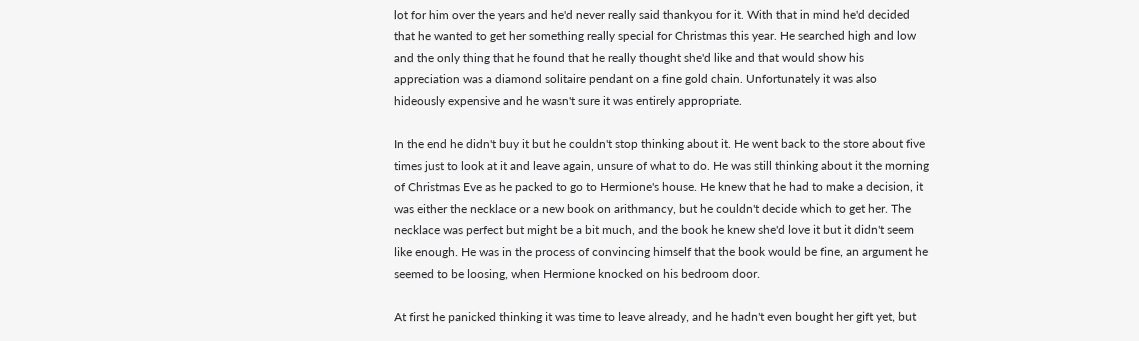lot for him over the years and he'd never really said thankyou for it. With that in mind he'd decided that he wanted to get her something really special for Christmas this year. He searched high and low and the only thing that he found that he really thought she'd like and that would show his appreciation was a diamond solitaire pendant on a fine gold chain. Unfortunately it was also hideously expensive and he wasn't sure it was entirely appropriate.

In the end he didn't buy it but he couldn't stop thinking about it. He went back to the store about five times just to look at it and leave again, unsure of what to do. He was still thinking about it the morning of Christmas Eve as he packed to go to Hermione's house. He knew that he had to make a decision, it was either the necklace or a new book on arithmancy, but he couldn't decide which to get her. The necklace was perfect but might be a bit much, and the book he knew she'd love it but it didn't seem like enough. He was in the process of convincing himself that the book would be fine, an argument he seemed to be loosing, when Hermione knocked on his bedroom door.

At first he panicked thinking it was time to leave already, and he hadn't even bought her gift yet, but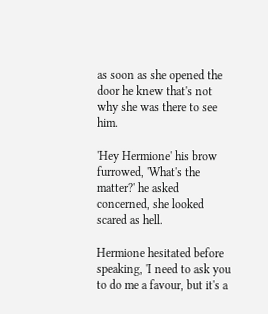as soon as she opened the door he knew that's not why she was there to see him.

'Hey Hermione' his brow furrowed, 'What's the matter?' he asked concerned, she looked scared as hell.

Hermione hesitated before speaking, 'I need to ask you to do me a favour, but it's a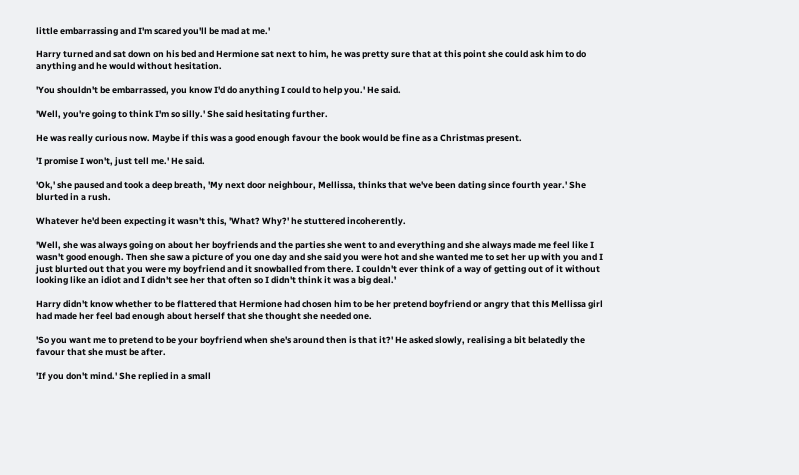little embarrassing and I'm scared you'll be mad at me.'

Harry turned and sat down on his bed and Hermione sat next to him, he was pretty sure that at this point she could ask him to do anything and he would without hesitation.

'You shouldn't be embarrassed, you know I'd do anything I could to help you.' He said.

'Well, you're going to think I'm so silly.' She said hesitating further.

He was really curious now. Maybe if this was a good enough favour the book would be fine as a Christmas present.

'I promise I won't, just tell me.' He said.

'Ok,' she paused and took a deep breath, 'My next door neighbour, Mellissa, thinks that we've been dating since fourth year.' She blurted in a rush.

Whatever he'd been expecting it wasn't this, 'What? Why?' he stuttered incoherently.

'Well, she was always going on about her boyfriends and the parties she went to and everything and she always made me feel like I wasn't good enough. Then she saw a picture of you one day and she said you were hot and she wanted me to set her up with you and I just blurted out that you were my boyfriend and it snowballed from there. I couldn't ever think of a way of getting out of it without looking like an idiot and I didn't see her that often so I didn't think it was a big deal.'

Harry didn't know whether to be flattered that Hermione had chosen him to be her pretend boyfriend or angry that this Mellissa girl had made her feel bad enough about herself that she thought she needed one.

'So you want me to pretend to be your boyfriend when she's around then is that it?' He asked slowly, realising a bit belatedly the favour that she must be after.

'If you don't mind.' She replied in a small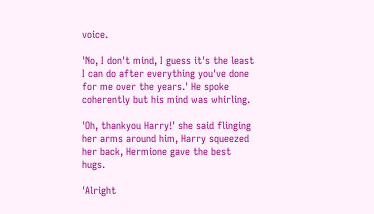voice.

'No, I don't mind, I guess it's the least I can do after everything you've done for me over the years.' He spoke coherently but his mind was whirling.

'Oh, thankyou Harry!' she said flinging her arms around him, Harry squeezed her back, Hermione gave the best hugs.

'Alright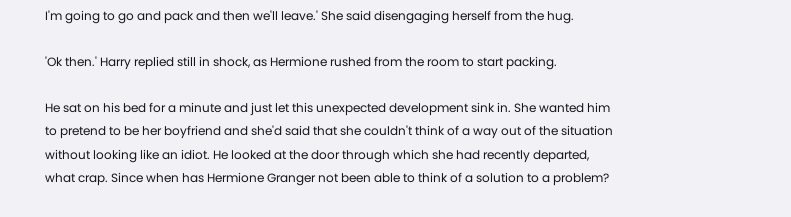I'm going to go and pack and then we'll leave.' She said disengaging herself from the hug.

'Ok then.' Harry replied still in shock, as Hermione rushed from the room to start packing.

He sat on his bed for a minute and just let this unexpected development sink in. She wanted him to pretend to be her boyfriend and she'd said that she couldn't think of a way out of the situation without looking like an idiot. He looked at the door through which she had recently departed, what crap. Since when has Hermione Granger not been able to think of a solution to a problem?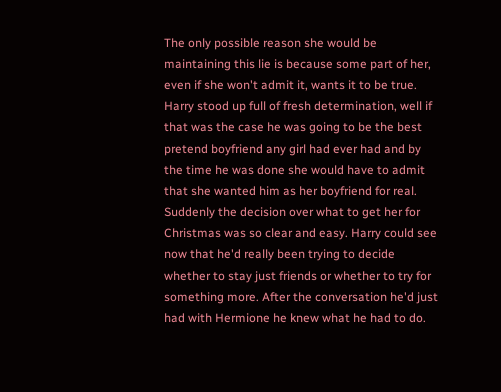The only possible reason she would be maintaining this lie is because some part of her, even if she won't admit it, wants it to be true. Harry stood up full of fresh determination, well if that was the case he was going to be the best pretend boyfriend any girl had ever had and by the time he was done she would have to admit that she wanted him as her boyfriend for real. Suddenly the decision over what to get her for Christmas was so clear and easy. Harry could see now that he'd really been trying to decide whether to stay just friends or whether to try for something more. After the conversation he'd just had with Hermione he knew what he had to do.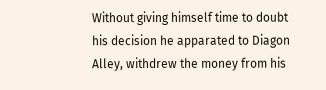Without giving himself time to doubt his decision he apparated to Diagon Alley, withdrew the money from his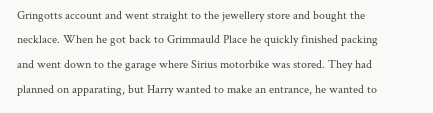Gringotts account and went straight to the jewellery store and bought the necklace. When he got back to Grimmauld Place he quickly finished packing and went down to the garage where Sirius motorbike was stored. They had planned on apparating, but Harry wanted to make an entrance, he wanted to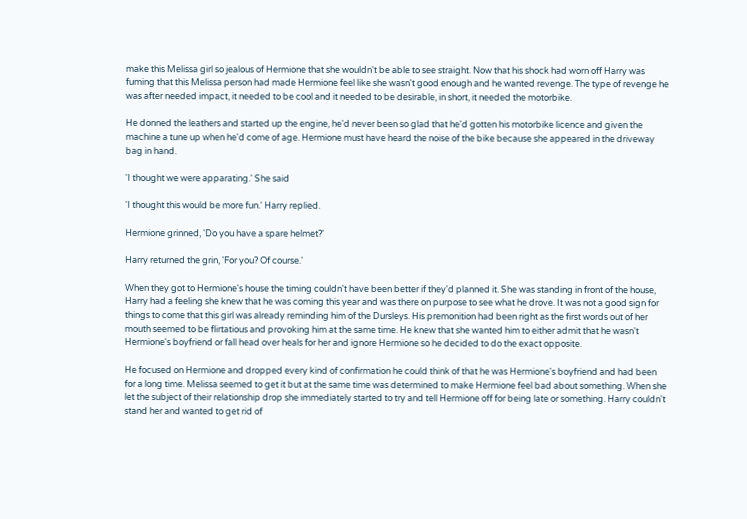make this Melissa girl so jealous of Hermione that she wouldn't be able to see straight. Now that his shock had worn off Harry was fuming that this Melissa person had made Hermione feel like she wasn't good enough and he wanted revenge. The type of revenge he was after needed impact, it needed to be cool and it needed to be desirable, in short, it needed the motorbike.

He donned the leathers and started up the engine, he'd never been so glad that he'd gotten his motorbike licence and given the machine a tune up when he'd come of age. Hermione must have heard the noise of the bike because she appeared in the driveway bag in hand.

'I thought we were apparating.' She said

'I thought this would be more fun.' Harry replied.

Hermione grinned, 'Do you have a spare helmet?'

Harry returned the grin, 'For you? Of course.'

When they got to Hermione's house the timing couldn't have been better if they'd planned it. She was standing in front of the house, Harry had a feeling she knew that he was coming this year and was there on purpose to see what he drove. It was not a good sign for things to come that this girl was already reminding him of the Dursleys. His premonition had been right as the first words out of her mouth seemed to be flirtatious and provoking him at the same time. He knew that she wanted him to either admit that he wasn't Hermione's boyfriend or fall head over heals for her and ignore Hermione so he decided to do the exact opposite.

He focused on Hermione and dropped every kind of confirmation he could think of that he was Hermione's boyfriend and had been for a long time. Melissa seemed to get it but at the same time was determined to make Hermione feel bad about something. When she let the subject of their relationship drop she immediately started to try and tell Hermione off for being late or something. Harry couldn't stand her and wanted to get rid of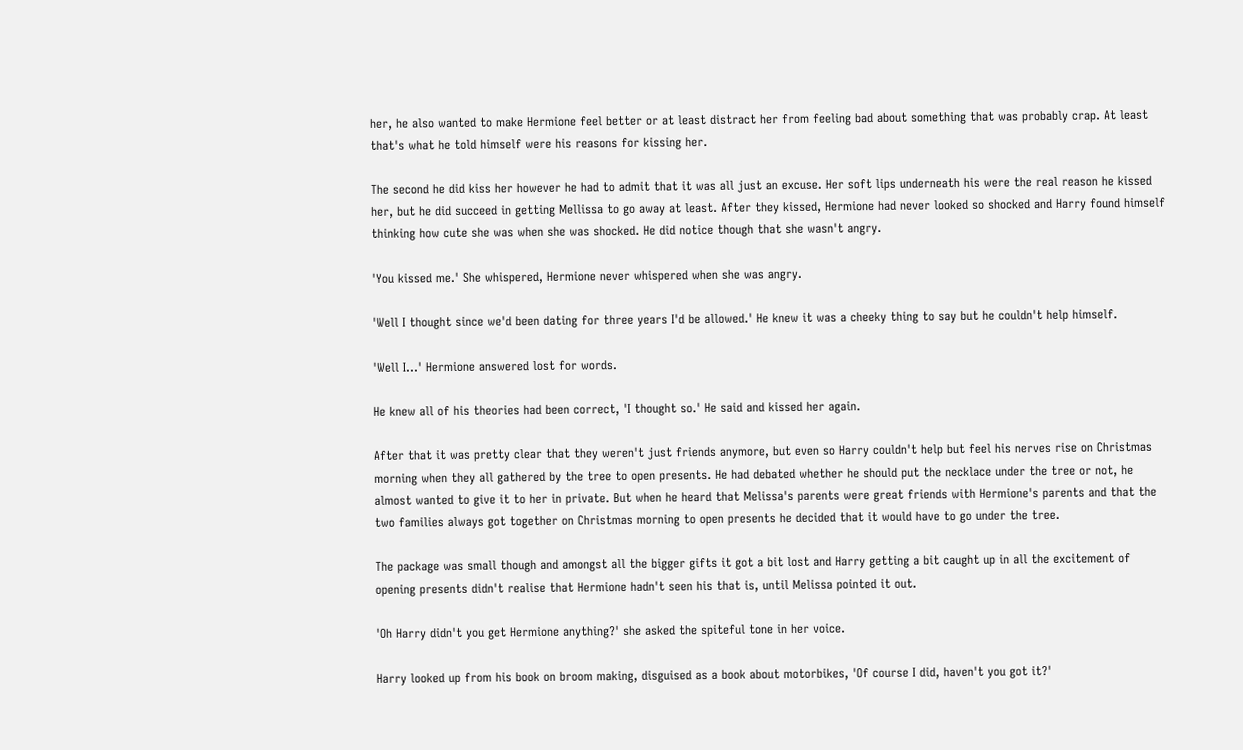her, he also wanted to make Hermione feel better or at least distract her from feeling bad about something that was probably crap. At least that's what he told himself were his reasons for kissing her.

The second he did kiss her however he had to admit that it was all just an excuse. Her soft lips underneath his were the real reason he kissed her, but he did succeed in getting Mellissa to go away at least. After they kissed, Hermione had never looked so shocked and Harry found himself thinking how cute she was when she was shocked. He did notice though that she wasn't angry.

'You kissed me.' She whispered, Hermione never whispered when she was angry.

'Well I thought since we'd been dating for three years I'd be allowed.' He knew it was a cheeky thing to say but he couldn't help himself.

'Well I…' Hermione answered lost for words.

He knew all of his theories had been correct, 'I thought so.' He said and kissed her again.

After that it was pretty clear that they weren't just friends anymore, but even so Harry couldn't help but feel his nerves rise on Christmas morning when they all gathered by the tree to open presents. He had debated whether he should put the necklace under the tree or not, he almost wanted to give it to her in private. But when he heard that Melissa's parents were great friends with Hermione's parents and that the two families always got together on Christmas morning to open presents he decided that it would have to go under the tree.

The package was small though and amongst all the bigger gifts it got a bit lost and Harry getting a bit caught up in all the excitement of opening presents didn't realise that Hermione hadn't seen his that is, until Melissa pointed it out.

'Oh Harry didn't you get Hermione anything?' she asked the spiteful tone in her voice.

Harry looked up from his book on broom making, disguised as a book about motorbikes, 'Of course I did, haven't you got it?'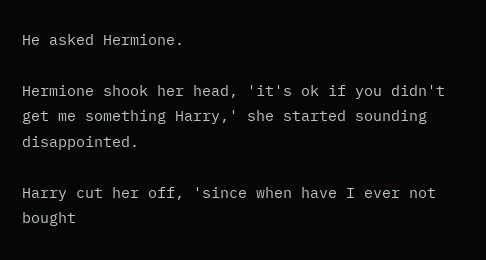He asked Hermione.

Hermione shook her head, 'it's ok if you didn't get me something Harry,' she started sounding disappointed.

Harry cut her off, 'since when have I ever not bought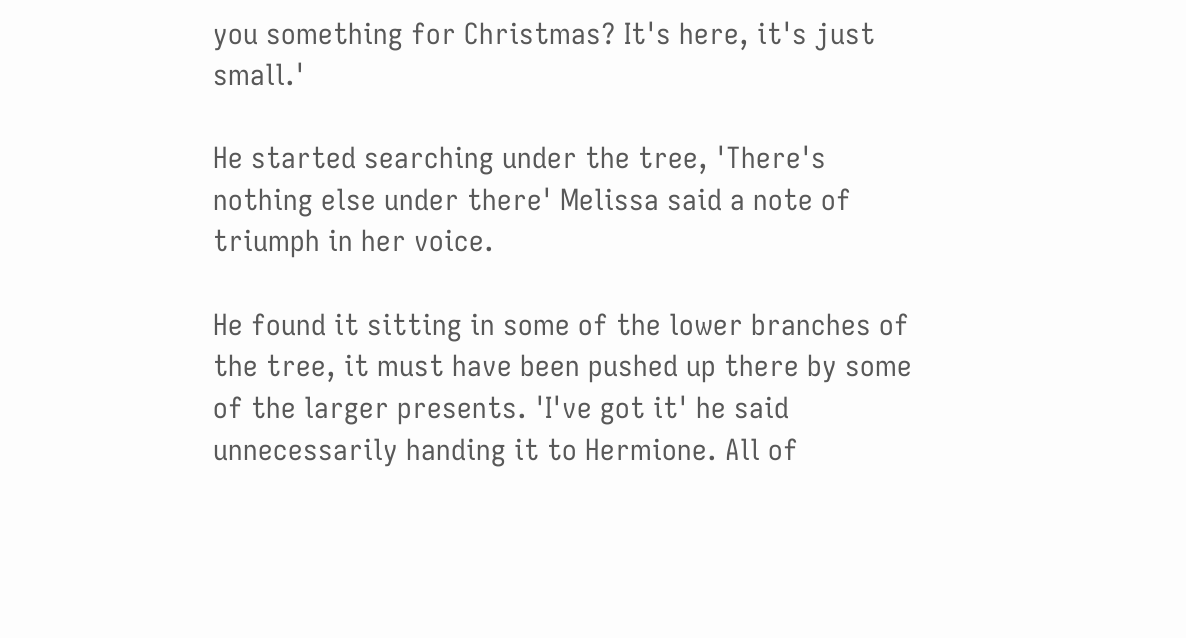you something for Christmas? It's here, it's just small.'

He started searching under the tree, 'There's nothing else under there' Melissa said a note of triumph in her voice.

He found it sitting in some of the lower branches of the tree, it must have been pushed up there by some of the larger presents. 'I've got it' he said unnecessarily handing it to Hermione. All of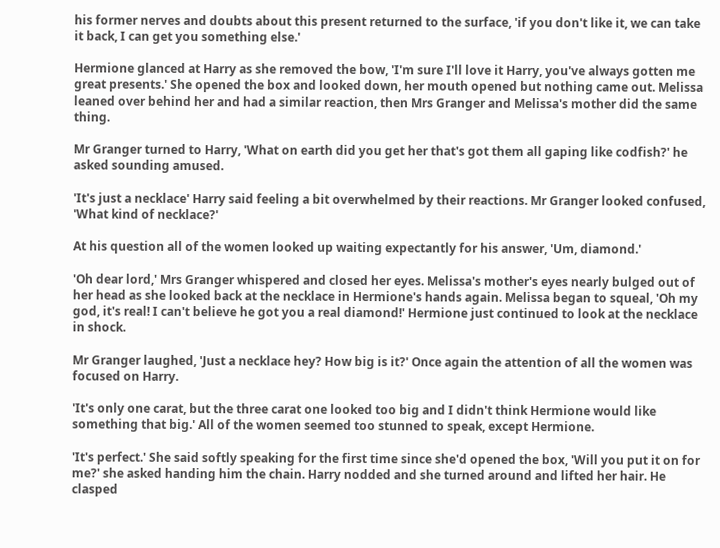his former nerves and doubts about this present returned to the surface, 'if you don't like it, we can take it back, I can get you something else.'

Hermione glanced at Harry as she removed the bow, 'I'm sure I'll love it Harry, you've always gotten me great presents.' She opened the box and looked down, her mouth opened but nothing came out. Melissa leaned over behind her and had a similar reaction, then Mrs Granger and Melissa's mother did the same thing.

Mr Granger turned to Harry, 'What on earth did you get her that's got them all gaping like codfish?' he asked sounding amused.

'It's just a necklace' Harry said feeling a bit overwhelmed by their reactions. Mr Granger looked confused, 'What kind of necklace?'

At his question all of the women looked up waiting expectantly for his answer, 'Um, diamond.'

'Oh dear lord,' Mrs Granger whispered and closed her eyes. Melissa's mother's eyes nearly bulged out of her head as she looked back at the necklace in Hermione's hands again. Melissa began to squeal, 'Oh my god, it's real! I can't believe he got you a real diamond!' Hermione just continued to look at the necklace in shock.

Mr Granger laughed, 'Just a necklace hey? How big is it?' Once again the attention of all the women was focused on Harry.

'It's only one carat, but the three carat one looked too big and I didn't think Hermione would like something that big.' All of the women seemed too stunned to speak, except Hermione.

'It's perfect.' She said softly speaking for the first time since she'd opened the box, 'Will you put it on for me?' she asked handing him the chain. Harry nodded and she turned around and lifted her hair. He clasped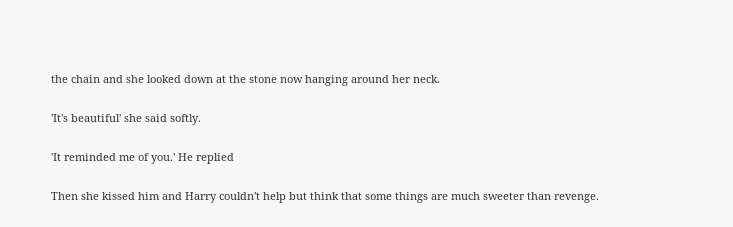the chain and she looked down at the stone now hanging around her neck.

'It's beautiful' she said softly.

'It reminded me of you.' He replied

Then she kissed him and Harry couldn't help but think that some things are much sweeter than revenge.